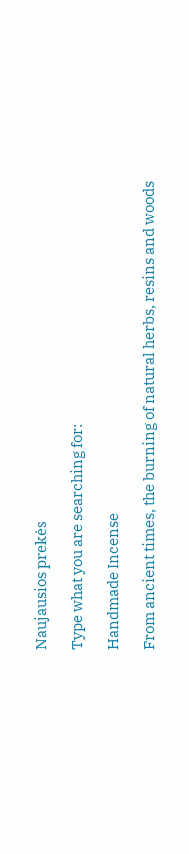Naujausios prekės

Type what you are searching for:

Handmade Incense

From ancient times, the burning of natural herbs, resins and woods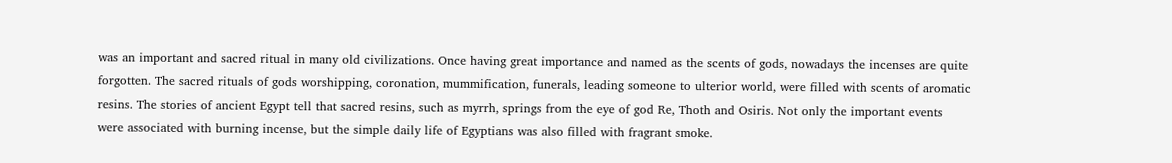was an important and sacred ritual in many old civilizations. Once having great importance and named as the scents of gods, nowadays the incenses are quite forgotten. The sacred rituals of gods worshipping, coronation, mummification, funerals, leading someone to ulterior world, were filled with scents of aromatic resins. The stories of ancient Egypt tell that sacred resins, such as myrrh, springs from the eye of god Re, Thoth and Osiris. Not only the important events were associated with burning incense, but the simple daily life of Egyptians was also filled with fragrant smoke.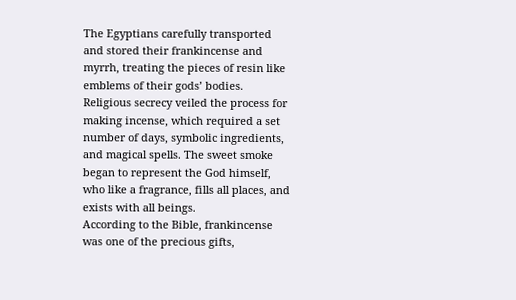The Egyptians carefully transported and stored their frankincense and myrrh, treating the pieces of resin like emblems of their gods’ bodies. Religious secrecy veiled the process for making incense, which required a set number of days, symbolic ingredients, and magical spells. The sweet smoke began to represent the God himself, who like a fragrance, fills all places, and exists with all beings.
According to the Bible, frankincense was one of the precious gifts,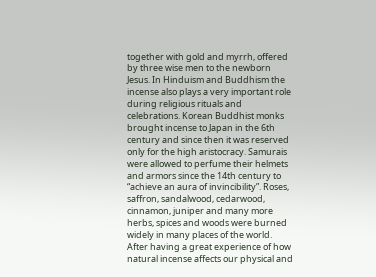together with gold and myrrh, offered by three wise men to the newborn Jesus. In Hinduism and Buddhism the incense also plays a very important role during religious rituals and celebrations. Korean Buddhist monks brought incense to Japan in the 6th century and since then it was reserved only for the high aristocracy. Samurais were allowed to perfume their helmets and armors since the 14th century to “achieve an aura of invincibility”. Roses, saffron, sandalwood, cedarwood, cinnamon, juniper and many more herbs, spices and woods were burned widely in many places of the world.
After having a great experience of how natural incense affects our physical and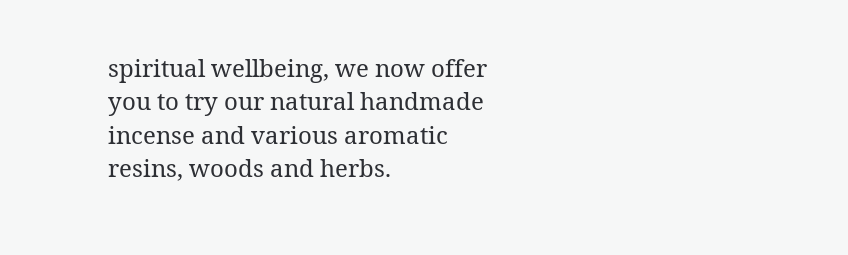spiritual wellbeing, we now offer you to try our natural handmade incense and various aromatic resins, woods and herbs.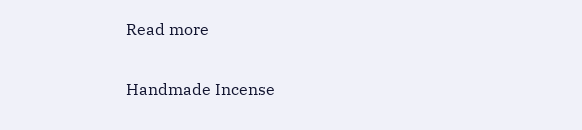Read more

Handmade Incense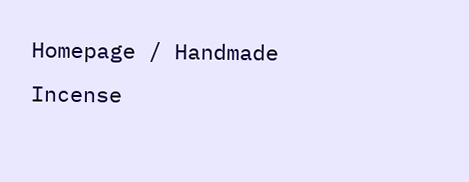Homepage / Handmade Incense